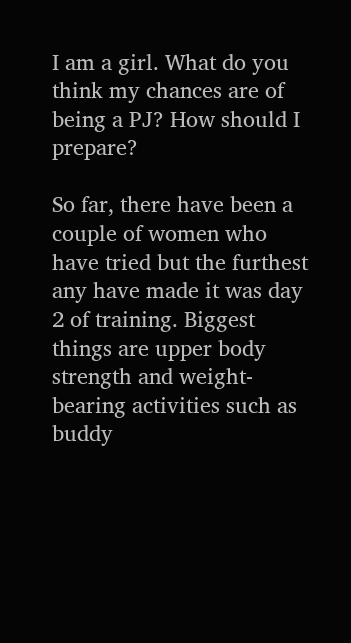I am a girl. What do you think my chances are of being a PJ? How should I prepare?

So far, there have been a couple of women who have tried but the furthest any have made it was day 2 of training. Biggest things are upper body strength and weight-bearing activities such as buddy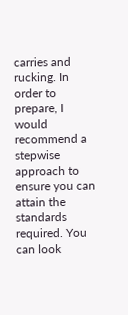carries and rucking. In order to prepare, I would recommend a stepwise approach to ensure you can attain the standards required. You can look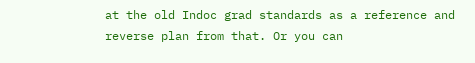at the old Indoc grad standards as a reference and reverse plan from that. Or you can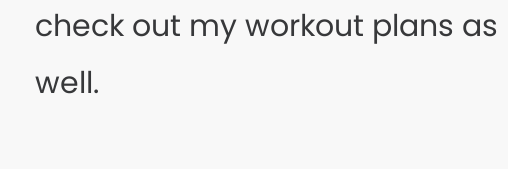check out my workout plans as well.